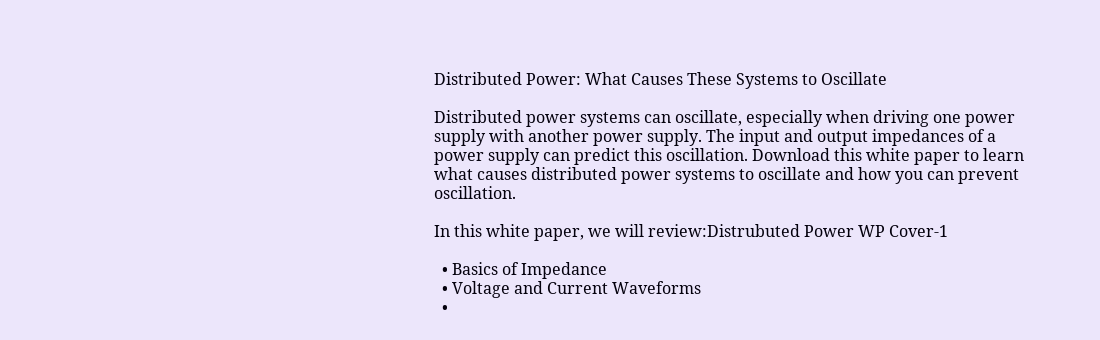Distributed Power: What Causes These Systems to Oscillate

Distributed power systems can oscillate, especially when driving one power supply with another power supply. The input and output impedances of a power supply can predict this oscillation. Download this white paper to learn what causes distributed power systems to oscillate and how you can prevent oscillation.

In this white paper, we will review:Distrubuted Power WP Cover-1

  • Basics of Impedance
  • Voltage and Current Waveforms
  •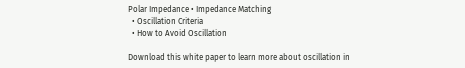Polar Impedance • Impedance Matching
  • Oscillation Criteria
  • How to Avoid Oscillation

Download this white paper to learn more about oscillation in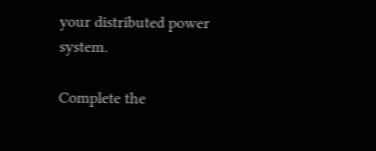your distributed power system.

Complete the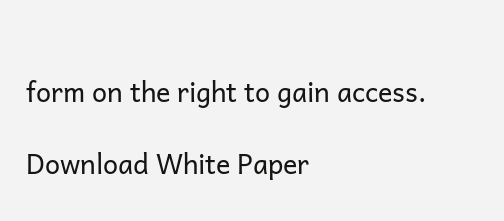form on the right to gain access.

Download White Paper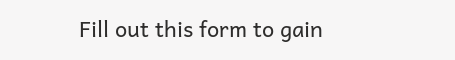Fill out this form to gain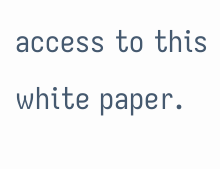access to this white paper.